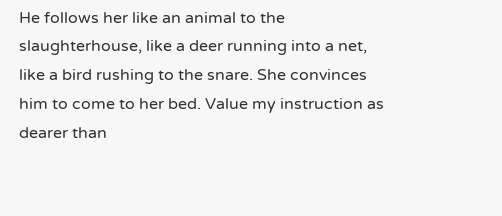He follows her like an animal to the slaughterhouse, like a deer running into a net, like a bird rushing to the snare. She convinces him to come to her bed. Value my instruction as dearer than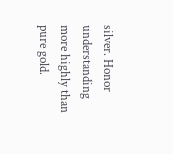silver. Honor understanding more highly than pure gold.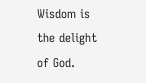Wisdom is the delight of God.